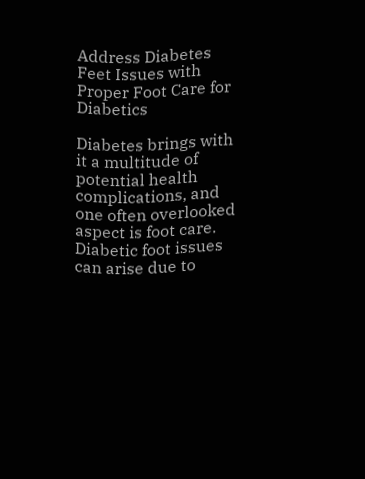Address Diabetes Feet Issues with Proper Foot Care for Diabetics

Diabetes brings with it a multitude of potential health complications, and one often overlooked aspect is foot care. Diabetic foot issues can arise due to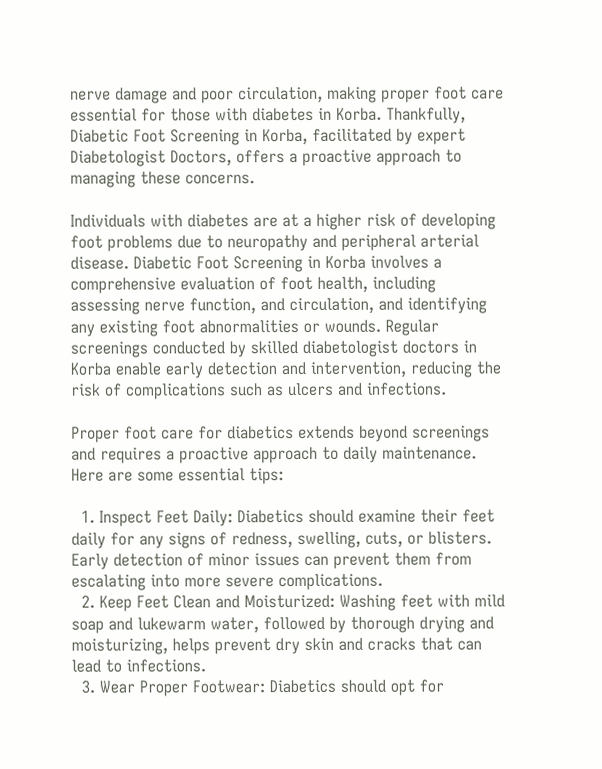nerve damage and poor circulation, making proper foot care essential for those with diabetes in Korba. Thankfully, Diabetic Foot Screening in Korba, facilitated by expert Diabetologist Doctors, offers a proactive approach to managing these concerns.

Individuals with diabetes are at a higher risk of developing foot problems due to neuropathy and peripheral arterial disease. Diabetic Foot Screening in Korba involves a comprehensive evaluation of foot health, including assessing nerve function, and circulation, and identifying any existing foot abnormalities or wounds. Regular screenings conducted by skilled diabetologist doctors in Korba enable early detection and intervention, reducing the risk of complications such as ulcers and infections.

Proper foot care for diabetics extends beyond screenings and requires a proactive approach to daily maintenance. Here are some essential tips:

  1. Inspect Feet Daily: Diabetics should examine their feet daily for any signs of redness, swelling, cuts, or blisters. Early detection of minor issues can prevent them from escalating into more severe complications.
  2. Keep Feet Clean and Moisturized: Washing feet with mild soap and lukewarm water, followed by thorough drying and moisturizing, helps prevent dry skin and cracks that can lead to infections.
  3. Wear Proper Footwear: Diabetics should opt for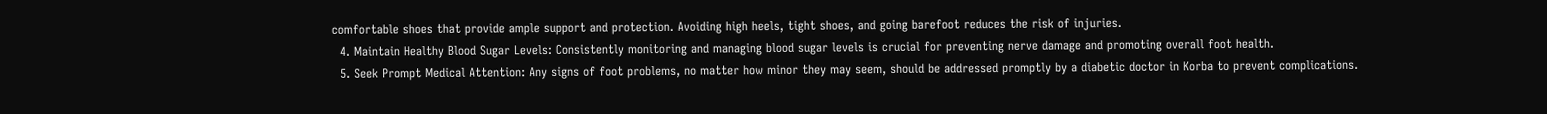comfortable shoes that provide ample support and protection. Avoiding high heels, tight shoes, and going barefoot reduces the risk of injuries.
  4. Maintain Healthy Blood Sugar Levels: Consistently monitoring and managing blood sugar levels is crucial for preventing nerve damage and promoting overall foot health.
  5. Seek Prompt Medical Attention: Any signs of foot problems, no matter how minor they may seem, should be addressed promptly by a diabetic doctor in Korba to prevent complications.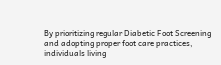By prioritizing regular Diabetic Foot Screening and adopting proper foot care practices, individuals living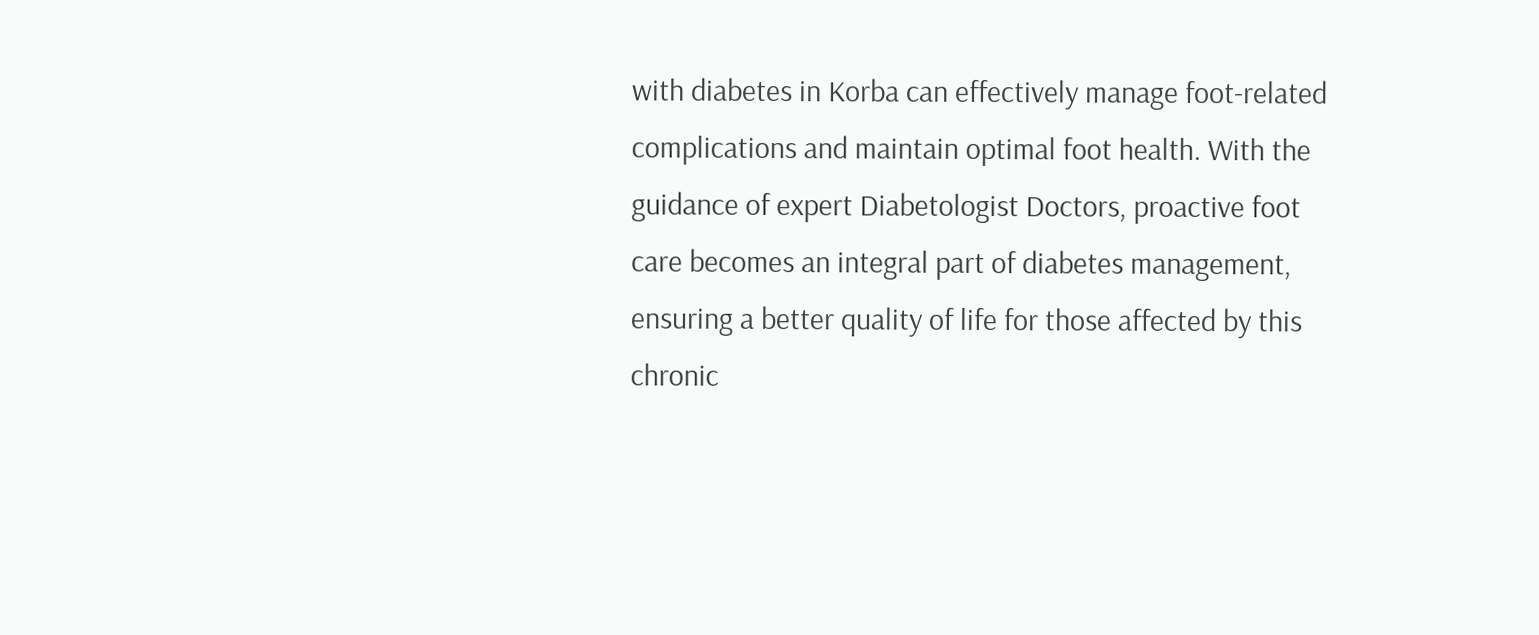with diabetes in Korba can effectively manage foot-related complications and maintain optimal foot health. With the guidance of expert Diabetologist Doctors, proactive foot care becomes an integral part of diabetes management, ensuring a better quality of life for those affected by this chronic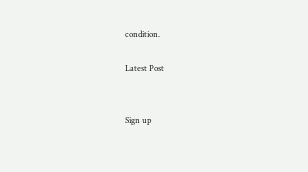condition.

Latest Post


Sign up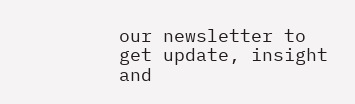our newsletter to get update, insight and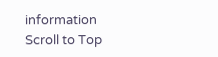information
Scroll to Top